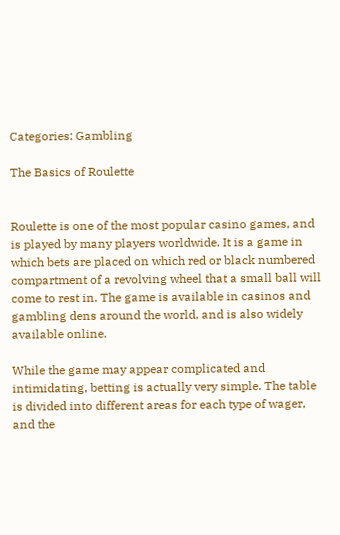Categories: Gambling

The Basics of Roulette


Roulette is one of the most popular casino games, and is played by many players worldwide. It is a game in which bets are placed on which red or black numbered compartment of a revolving wheel that a small ball will come to rest in. The game is available in casinos and gambling dens around the world, and is also widely available online.

While the game may appear complicated and intimidating, betting is actually very simple. The table is divided into different areas for each type of wager, and the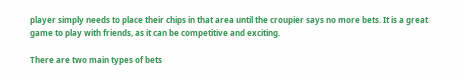player simply needs to place their chips in that area until the croupier says no more bets. It is a great game to play with friends, as it can be competitive and exciting.

There are two main types of bets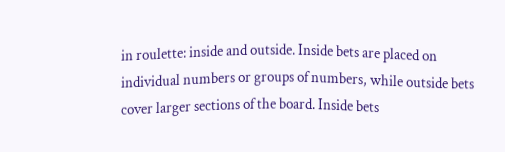in roulette: inside and outside. Inside bets are placed on individual numbers or groups of numbers, while outside bets cover larger sections of the board. Inside bets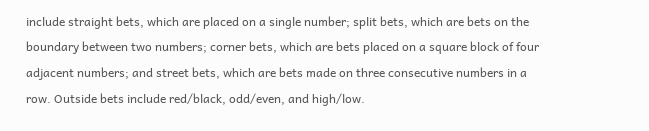include straight bets, which are placed on a single number; split bets, which are bets on the boundary between two numbers; corner bets, which are bets placed on a square block of four adjacent numbers; and street bets, which are bets made on three consecutive numbers in a row. Outside bets include red/black, odd/even, and high/low.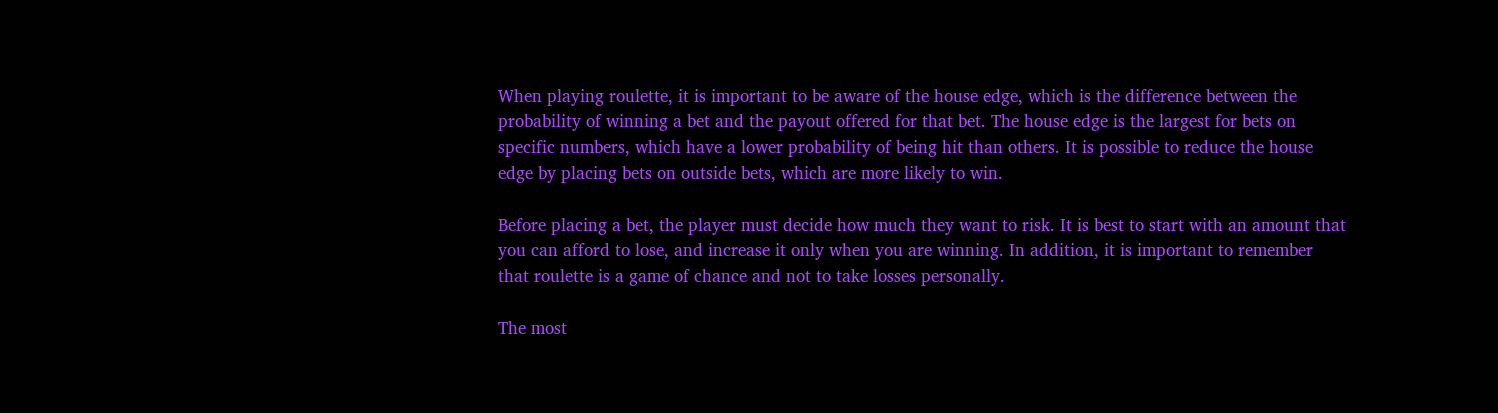When playing roulette, it is important to be aware of the house edge, which is the difference between the probability of winning a bet and the payout offered for that bet. The house edge is the largest for bets on specific numbers, which have a lower probability of being hit than others. It is possible to reduce the house edge by placing bets on outside bets, which are more likely to win.

Before placing a bet, the player must decide how much they want to risk. It is best to start with an amount that you can afford to lose, and increase it only when you are winning. In addition, it is important to remember that roulette is a game of chance and not to take losses personally.

The most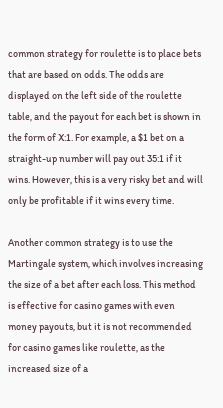common strategy for roulette is to place bets that are based on odds. The odds are displayed on the left side of the roulette table, and the payout for each bet is shown in the form of X:1. For example, a $1 bet on a straight-up number will pay out 35:1 if it wins. However, this is a very risky bet and will only be profitable if it wins every time.

Another common strategy is to use the Martingale system, which involves increasing the size of a bet after each loss. This method is effective for casino games with even money payouts, but it is not recommended for casino games like roulette, as the increased size of a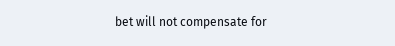bet will not compensate for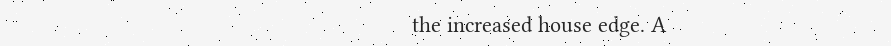the increased house edge. A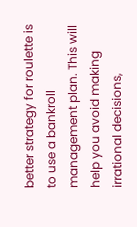better strategy for roulette is to use a bankroll management plan. This will help you avoid making irrational decisions,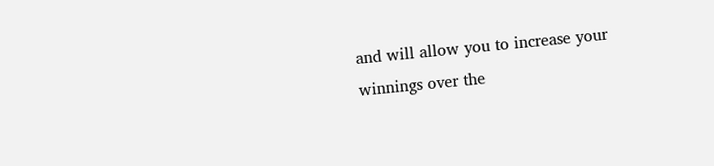and will allow you to increase your winnings over the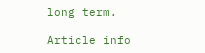long term.

Article info